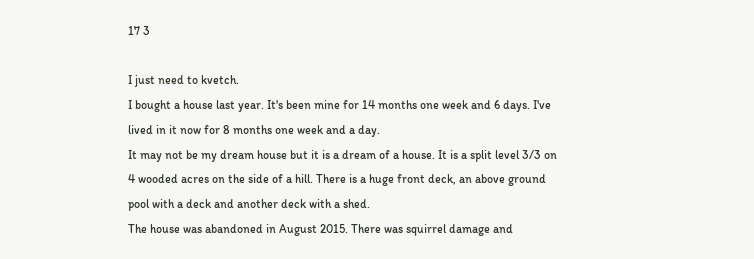17 3

I just need to kvetch.
I bought a house last year. It's been mine for 14 months one week and 6 days. I've lived in it now for 8 months one week and a day.
It may not be my dream house but it is a dream of a house. It is a split level 3/3 on 4 wooded acres on the side of a hill. There is a huge front deck, an above ground pool with a deck and another deck with a shed.
The house was abandoned in August 2015. There was squirrel damage and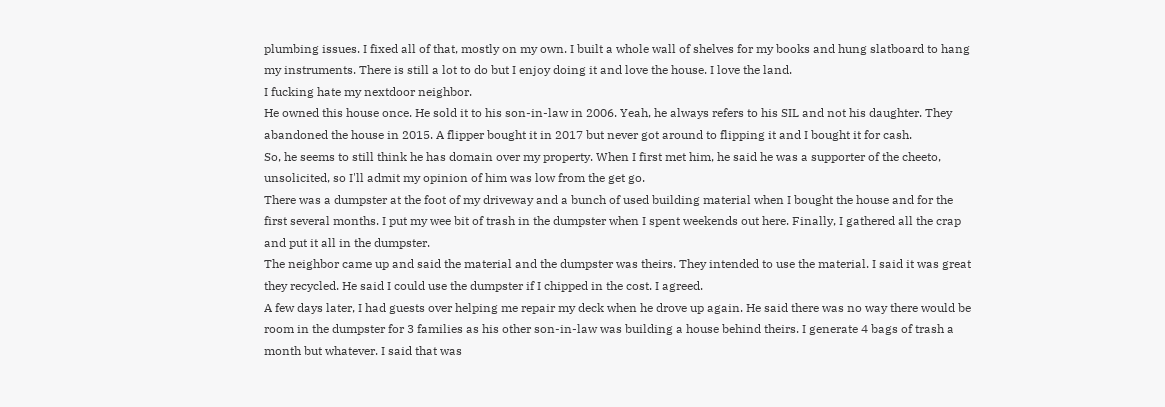plumbing issues. I fixed all of that, mostly on my own. I built a whole wall of shelves for my books and hung slatboard to hang my instruments. There is still a lot to do but I enjoy doing it and love the house. I love the land.
I fucking hate my nextdoor neighbor.
He owned this house once. He sold it to his son-in-law in 2006. Yeah, he always refers to his SIL and not his daughter. They abandoned the house in 2015. A flipper bought it in 2017 but never got around to flipping it and I bought it for cash.
So, he seems to still think he has domain over my property. When I first met him, he said he was a supporter of the cheeto, unsolicited, so I'll admit my opinion of him was low from the get go.
There was a dumpster at the foot of my driveway and a bunch of used building material when I bought the house and for the first several months. I put my wee bit of trash in the dumpster when I spent weekends out here. Finally, I gathered all the crap and put it all in the dumpster.
The neighbor came up and said the material and the dumpster was theirs. They intended to use the material. I said it was great they recycled. He said I could use the dumpster if I chipped in the cost. I agreed.
A few days later, I had guests over helping me repair my deck when he drove up again. He said there was no way there would be room in the dumpster for 3 families as his other son-in-law was building a house behind theirs. I generate 4 bags of trash a month but whatever. I said that was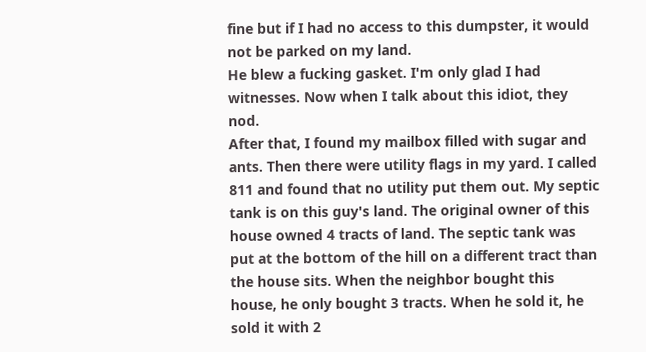fine but if I had no access to this dumpster, it would not be parked on my land.
He blew a fucking gasket. I'm only glad I had witnesses. Now when I talk about this idiot, they nod.
After that, I found my mailbox filled with sugar and ants. Then there were utility flags in my yard. I called 811 and found that no utility put them out. My septic tank is on this guy's land. The original owner of this house owned 4 tracts of land. The septic tank was put at the bottom of the hill on a different tract than the house sits. When the neighbor bought this house, he only bought 3 tracts. When he sold it, he sold it with 2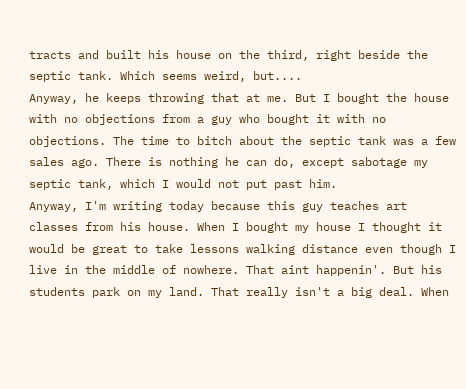tracts and built his house on the third, right beside the septic tank. Which seems weird, but....
Anyway, he keeps throwing that at me. But I bought the house with no objections from a guy who bought it with no objections. The time to bitch about the septic tank was a few sales ago. There is nothing he can do, except sabotage my septic tank, which I would not put past him.
Anyway, I'm writing today because this guy teaches art classes from his house. When I bought my house I thought it would be great to take lessons walking distance even though I live in the middle of nowhere. That aint happenin'. But his students park on my land. That really isn't a big deal. When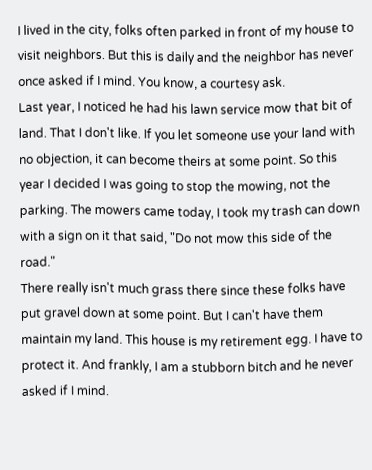I lived in the city, folks often parked in front of my house to visit neighbors. But this is daily and the neighbor has never once asked if I mind. You know, a courtesy ask.
Last year, I noticed he had his lawn service mow that bit of land. That I don't like. If you let someone use your land with no objection, it can become theirs at some point. So this year I decided I was going to stop the mowing, not the parking. The mowers came today, I took my trash can down with a sign on it that said, "Do not mow this side of the road."
There really isn't much grass there since these folks have put gravel down at some point. But I can't have them maintain my land. This house is my retirement egg. I have to protect it. And frankly, I am a stubborn bitch and he never asked if I mind.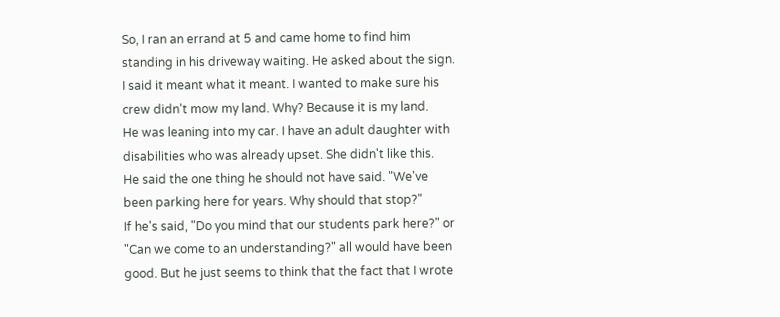So, I ran an errand at 5 and came home to find him standing in his driveway waiting. He asked about the sign. I said it meant what it meant. I wanted to make sure his crew didn't mow my land. Why? Because it is my land.
He was leaning into my car. I have an adult daughter with disabilities who was already upset. She didn't like this.
He said the one thing he should not have said. "We've been parking here for years. Why should that stop?"
If he's said, "Do you mind that our students park here?" or "Can we come to an understanding?" all would have been good. But he just seems to think that the fact that I wrote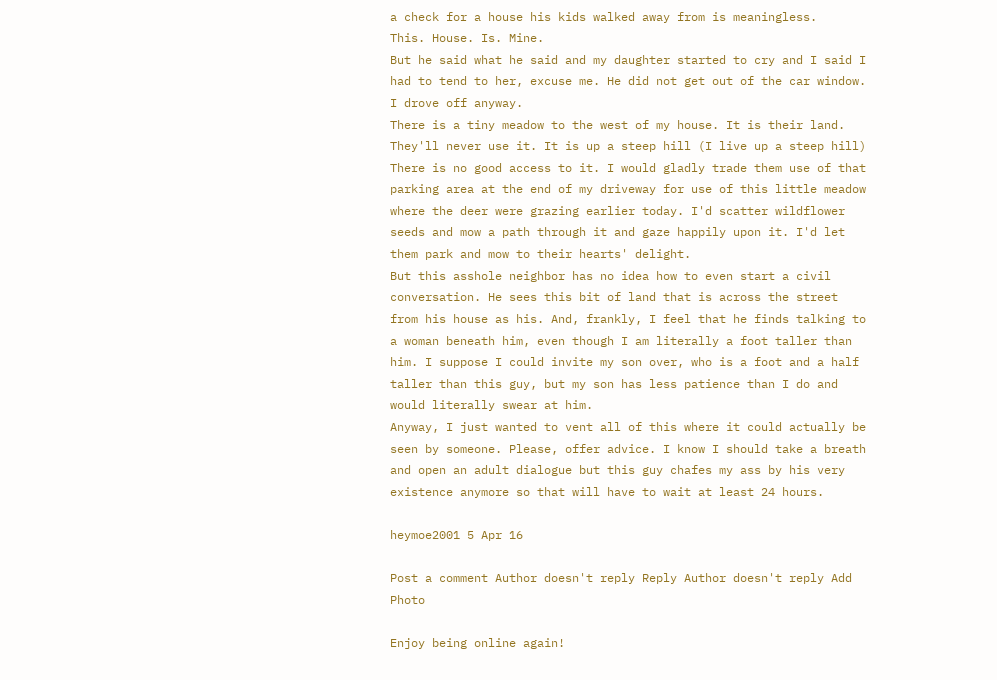a check for a house his kids walked away from is meaningless.
This. House. Is. Mine.
But he said what he said and my daughter started to cry and I said I had to tend to her, excuse me. He did not get out of the car window. I drove off anyway.
There is a tiny meadow to the west of my house. It is their land. They'll never use it. It is up a steep hill (I live up a steep hill) There is no good access to it. I would gladly trade them use of that parking area at the end of my driveway for use of this little meadow where the deer were grazing earlier today. I'd scatter wildflower seeds and mow a path through it and gaze happily upon it. I'd let them park and mow to their hearts' delight.
But this asshole neighbor has no idea how to even start a civil conversation. He sees this bit of land that is across the street from his house as his. And, frankly, I feel that he finds talking to a woman beneath him, even though I am literally a foot taller than him. I suppose I could invite my son over, who is a foot and a half taller than this guy, but my son has less patience than I do and would literally swear at him.
Anyway, I just wanted to vent all of this where it could actually be seen by someone. Please, offer advice. I know I should take a breath and open an adult dialogue but this guy chafes my ass by his very existence anymore so that will have to wait at least 24 hours.

heymoe2001 5 Apr 16

Post a comment Author doesn't reply Reply Author doesn't reply Add Photo

Enjoy being online again!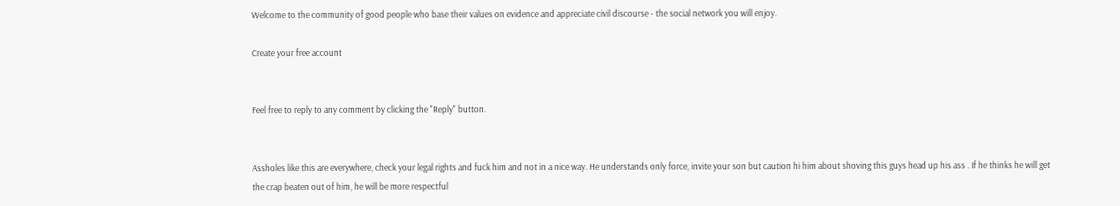Welcome to the community of good people who base their values on evidence and appreciate civil discourse - the social network you will enjoy.

Create your free account


Feel free to reply to any comment by clicking the "Reply" button.


Assholes like this are everywhere, check your legal rights and fuck him and not in a nice way. He understands only force, invite your son but caution hi him about shoving this guys head up his ass . If he thinks he will get the crap beaten out of him, he will be more respectful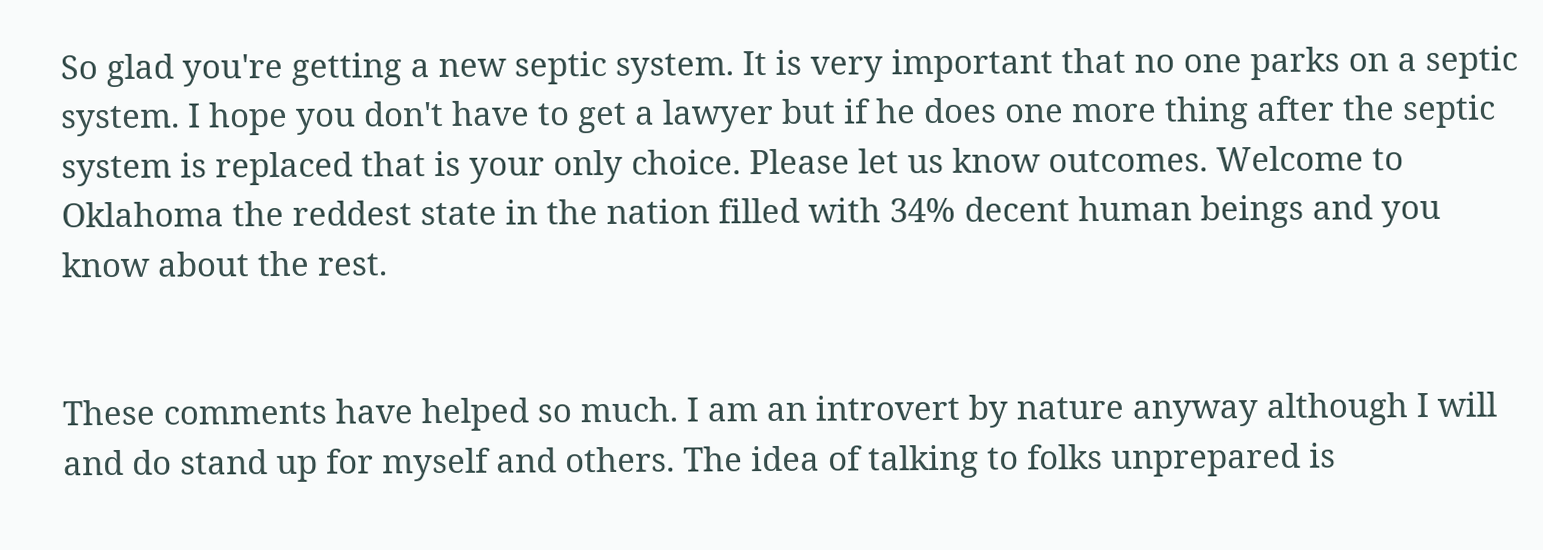So glad you're getting a new septic system. It is very important that no one parks on a septic system. I hope you don't have to get a lawyer but if he does one more thing after the septic system is replaced that is your only choice. Please let us know outcomes. Welcome to Oklahoma the reddest state in the nation filled with 34% decent human beings and you know about the rest.


These comments have helped so much. I am an introvert by nature anyway although I will and do stand up for myself and others. The idea of talking to folks unprepared is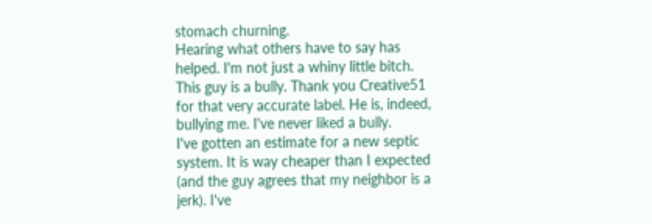stomach churning.
Hearing what others have to say has helped. I'm not just a whiny little bitch. This guy is a bully. Thank you Creative51 for that very accurate label. He is, indeed, bullying me. I've never liked a bully.
I've gotten an estimate for a new septic system. It is way cheaper than I expected (and the guy agrees that my neighbor is a jerk). I've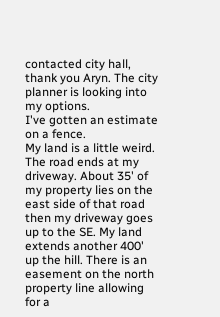contacted city hall, thank you Aryn. The city planner is looking into my options.
I've gotten an estimate on a fence.
My land is a little weird. The road ends at my driveway. About 35' of my property lies on the east side of that road then my driveway goes up to the SE. My land extends another 400' up the hill. There is an easement on the north property line allowing for a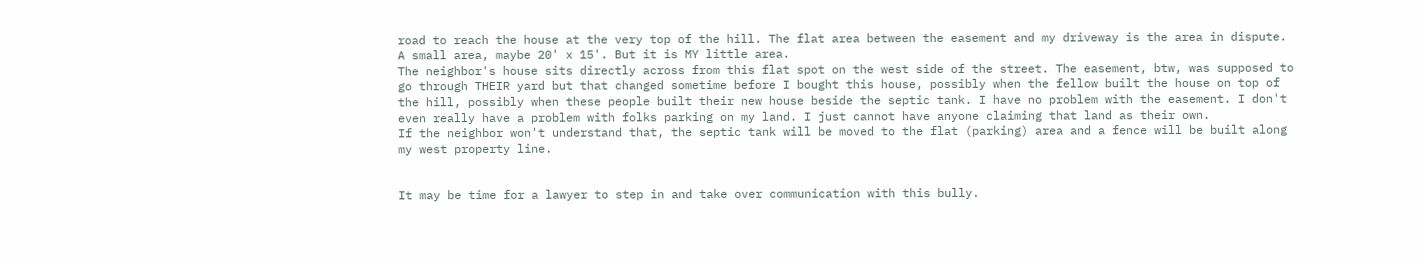road to reach the house at the very top of the hill. The flat area between the easement and my driveway is the area in dispute. A small area, maybe 20' x 15'. But it is MY little area.
The neighbor's house sits directly across from this flat spot on the west side of the street. The easement, btw, was supposed to go through THEIR yard but that changed sometime before I bought this house, possibly when the fellow built the house on top of the hill, possibly when these people built their new house beside the septic tank. I have no problem with the easement. I don't even really have a problem with folks parking on my land. I just cannot have anyone claiming that land as their own.
If the neighbor won't understand that, the septic tank will be moved to the flat (parking) area and a fence will be built along my west property line.


It may be time for a lawyer to step in and take over communication with this bully.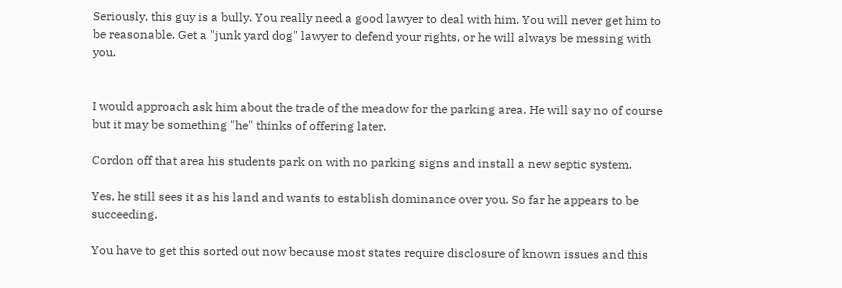Seriously, this guy is a bully. You really need a good lawyer to deal with him. You will never get him to be reasonable. Get a "junk yard dog" lawyer to defend your rights, or he will always be messing with you.


I would approach ask him about the trade of the meadow for the parking area. He will say no of course but it may be something "he" thinks of offering later.

Cordon off that area his students park on with no parking signs and install a new septic system.

Yes, he still sees it as his land and wants to establish dominance over you. So far he appears to be succeeding.

You have to get this sorted out now because most states require disclosure of known issues and this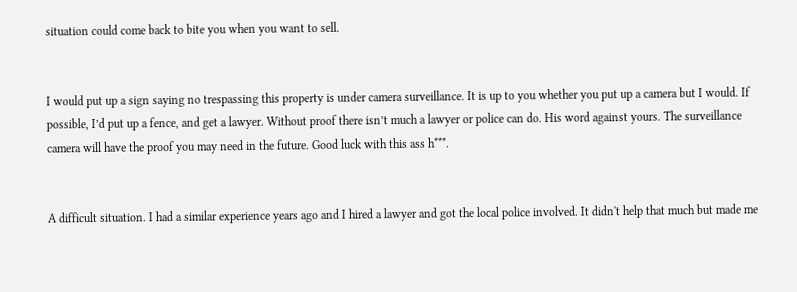situation could come back to bite you when you want to sell.


I would put up a sign saying no trespassing this property is under camera surveillance. It is up to you whether you put up a camera but I would. If possible, I’d put up a fence, and get a lawyer. Without proof there isn’t much a lawyer or police can do. His word against yours. The surveillance camera will have the proof you may need in the future. Good luck with this ass h***.


A difficult situation. I had a similar experience years ago and I hired a lawyer and got the local police involved. It didn't help that much but made me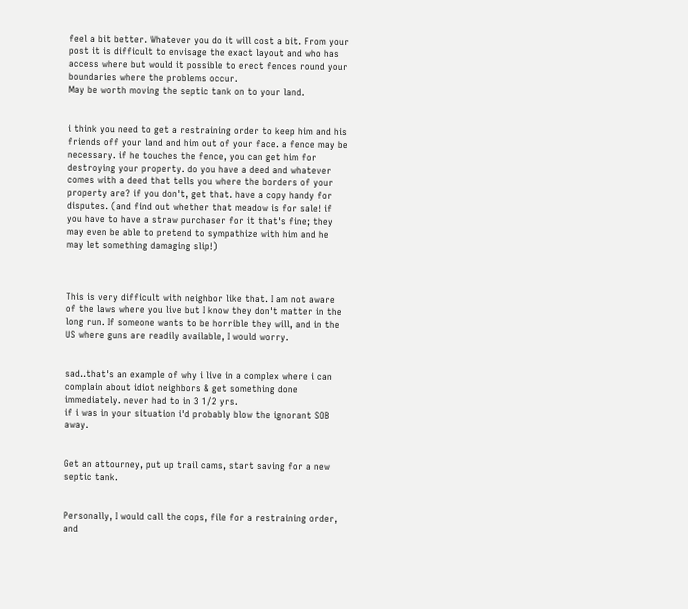feel a bit better. Whatever you do it will cost a bit. From your post it is difficult to envisage the exact layout and who has access where but would it possible to erect fences round your boundaries where the problems occur.
May be worth moving the septic tank on to your land.


i think you need to get a restraining order to keep him and his friends off your land and him out of your face. a fence may be necessary. if he touches the fence, you can get him for destroying your property. do you have a deed and whatever comes with a deed that tells you where the borders of your property are? if you don't, get that. have a copy handy for disputes. (and find out whether that meadow is for sale! if you have to have a straw purchaser for it that's fine; they may even be able to pretend to sympathize with him and he may let something damaging slip!)



This is very difficult with neighbor like that. I am not aware of the laws where you live but I know they don't matter in the long run. If someone wants to be horrible they will, and in the US where guns are readily available, I would worry.


sad..that's an example of why i live in a complex where i can complain about idiot neighbors & get something done immediately. never had to in 3 1/2 yrs.
if i was in your situation i'd probably blow the ignorant SOB away.


Get an attourney, put up trail cams, start saving for a new septic tank.


Personally, I would call the cops, file for a restraining order, and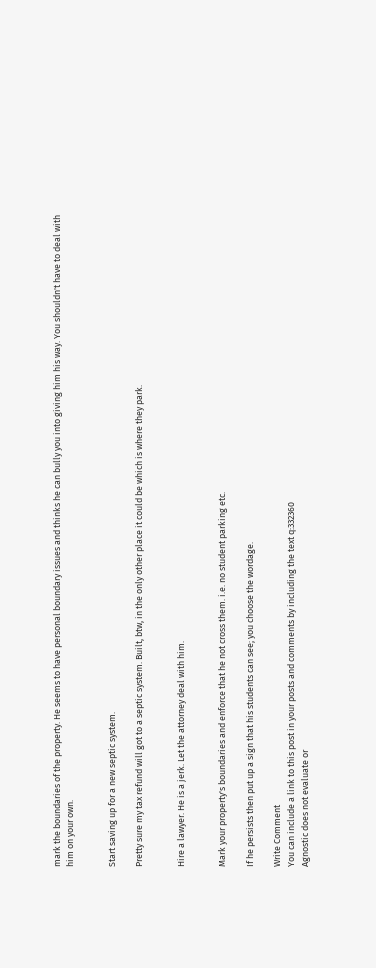mark the boundaries of the property. He seems to have personal boundary issues and thinks he can bully you into giving him his way. You shouldn't have to deal with him on your own.


Start saving up for a new septic system.

Pretty sure my tax refund will got to a septic system. Built, btw, in the only other place it could be which is where they park.


Hire a lawyer. He is a jerk. Let the attorney deal with him.


Mark your property's boundaries and enforce that he not cross them. i.e. no student parking etc.

If he persists then put up a sign that his students can see; you choose the wordage.

Write Comment
You can include a link to this post in your posts and comments by including the text q:332360
Agnostic does not evaluate or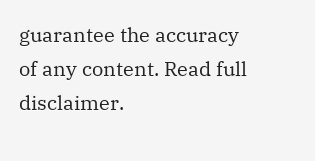guarantee the accuracy of any content. Read full disclaimer.